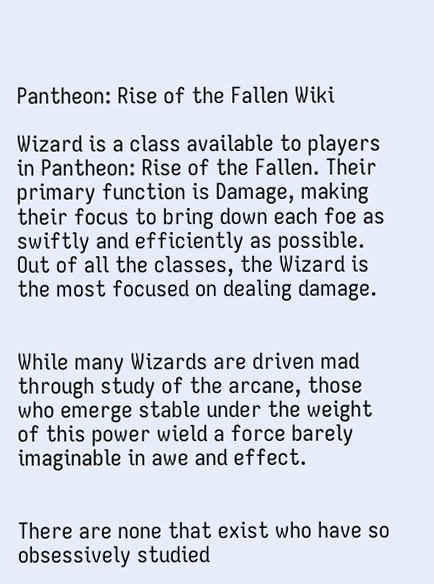Pantheon: Rise of the Fallen Wiki

Wizard is a class available to players in Pantheon: Rise of the Fallen. Their primary function is Damage, making their focus to bring down each foe as swiftly and efficiently as possible. Out of all the classes, the Wizard is the most focused on dealing damage.


While many Wizards are driven mad through study of the arcane, those who emerge stable under the weight of this power wield a force barely imaginable in awe and effect.


There are none that exist who have so obsessively studied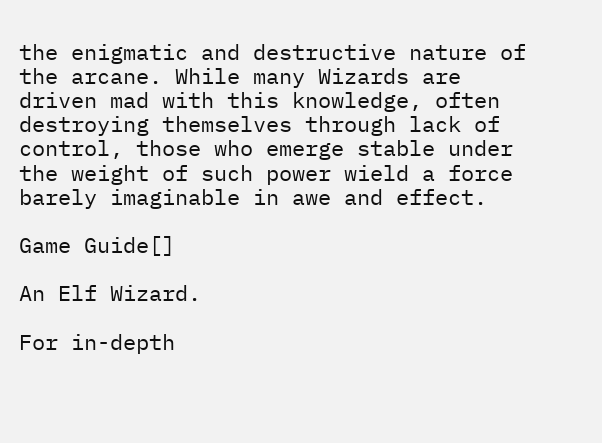the enigmatic and destructive nature of the arcane. While many Wizards are driven mad with this knowledge, often destroying themselves through lack of control, those who emerge stable under the weight of such power wield a force barely imaginable in awe and effect.

Game Guide[]

An Elf Wizard.

For in-depth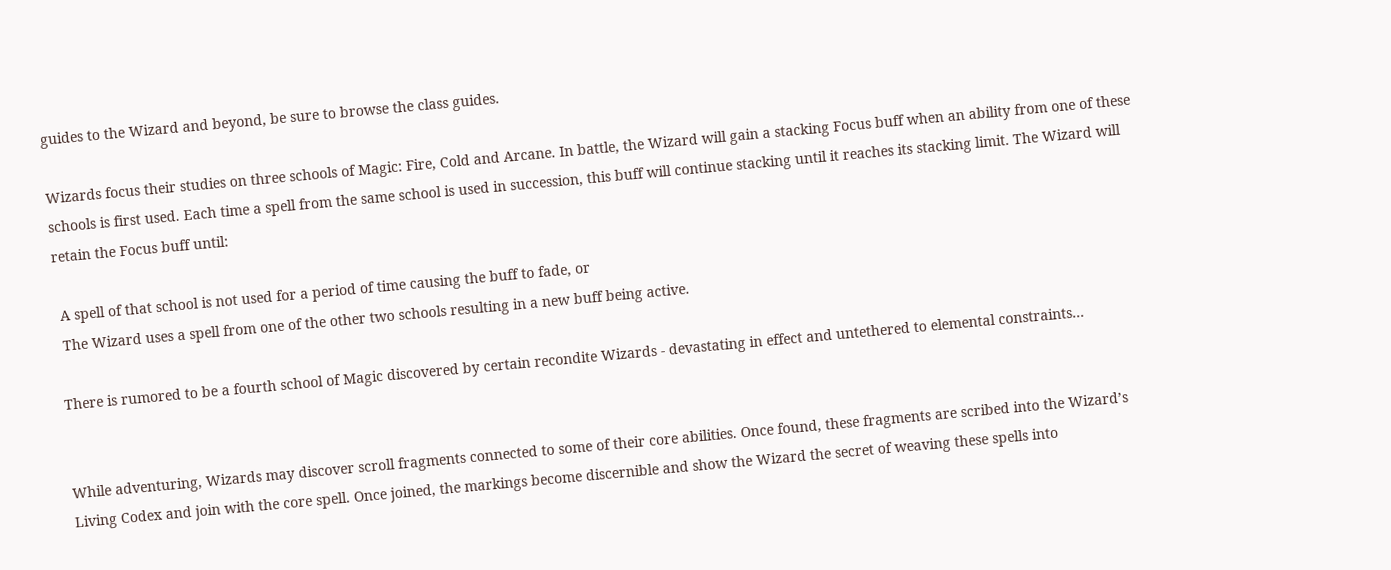guides to the Wizard and beyond, be sure to browse the class guides.

Wizards focus their studies on three schools of Magic: Fire, Cold and Arcane. In battle, the Wizard will gain a stacking Focus buff when an ability from one of these schools is first used. Each time a spell from the same school is used in succession, this buff will continue stacking until it reaches its stacking limit. The Wizard will retain the Focus buff until:

 A spell of that school is not used for a period of time causing the buff to fade, or
 The Wizard uses a spell from one of the other two schools resulting in a new buff being active.

There is rumored to be a fourth school of Magic discovered by certain recondite Wizards - devastating in effect and untethered to elemental constraints...


While adventuring, Wizards may discover scroll fragments connected to some of their core abilities. Once found, these fragments are scribed into the Wizard’s Living Codex and join with the core spell. Once joined, the markings become discernible and show the Wizard the secret of weaving these spells into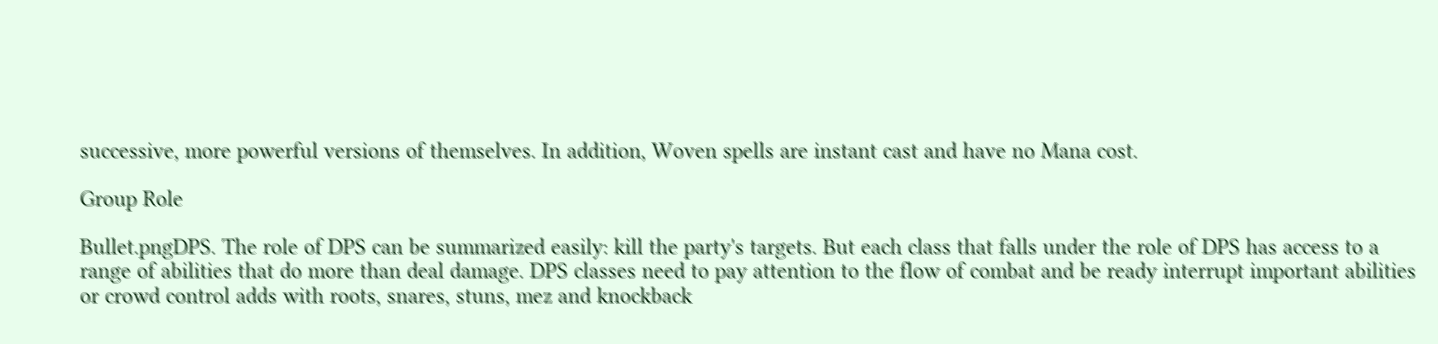successive, more powerful versions of themselves. In addition, Woven spells are instant cast and have no Mana cost.

Group Role

Bullet.pngDPS. The role of DPS can be summarized easily: kill the party's targets. But each class that falls under the role of DPS has access to a range of abilities that do more than deal damage. DPS classes need to pay attention to the flow of combat and be ready interrupt important abilities or crowd control adds with roots, snares, stuns, mez and knockback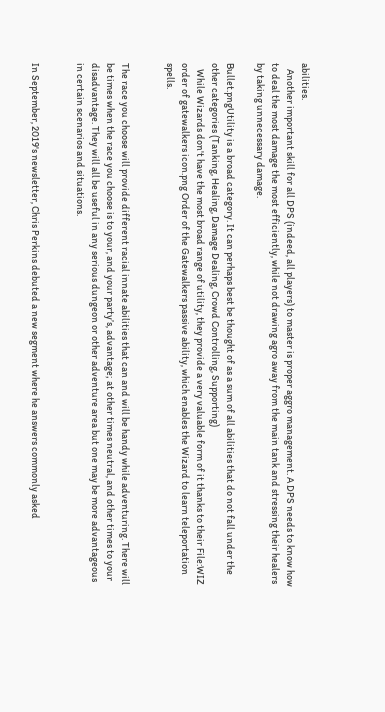abilities.
   Another important skill for all DPS (indeed, all players) to master is proper aggro management. A DPS needs to know how to deal the most damage the most efficiently, while not drawing agro away from the main tank and stressing their healers by taking unnecessary damage.

Bullet.pngUtility is a broad category. It can perhaps best be thought of as a sum of all abilities that do not fall under the other categories (Tanking, Healing, Damage Dealing, Crowd Controlling, Supporting)
   While Wizards don't have the most broad range of utility, they provide a very valuable form of it thanks to their File:WIZ order of gatewalkers icon.png Order of the Gatewalkers passive ability, which enables the Wizard to learn teleportation spells.


The race you choose will provide different racial innate abilities that can and will be handy while adventuring. There will be times when the race you choose is to your, and your party’s, advantage; at other times neutral, and other times to your disadvantage. They will all be useful in any serious dungeon or other adventure area but one may be more advantageous in certain scenarios and situations.


In September, 2019's newsletter, Chris Perkins debuted a new segment where he answers commonly asked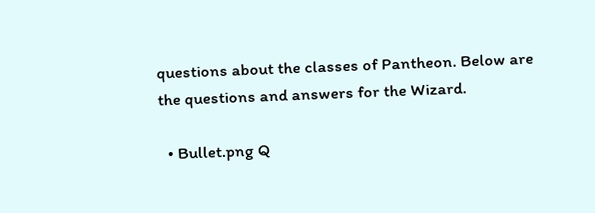questions about the classes of Pantheon. Below are the questions and answers for the Wizard.

  • Bullet.png Q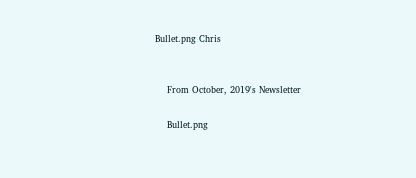Bullet.png Chris


    From October, 2019's Newsletter

    Bullet.png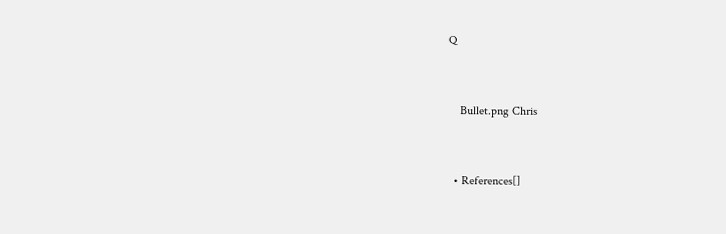Q


    Bullet.png Chris


  • References[]